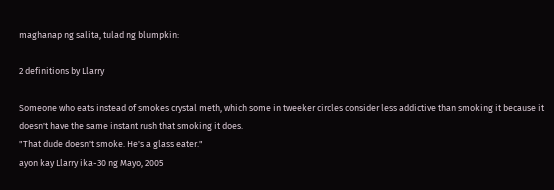maghanap ng salita, tulad ng blumpkin:

2 definitions by Llarry

Someone who eats instead of smokes crystal meth, which some in tweeker circles consider less addictive than smoking it because it doesn't have the same instant rush that smoking it does.
"That dude doesn't smoke. He's a glass eater."
ayon kay Llarry ika-30 ng Mayo, 2005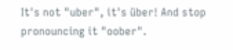It's not "uber", it's über! And stop pronouncing it "oober".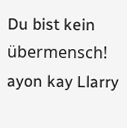Du bist kein übermensch!
ayon kay Llarry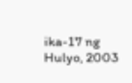ika-17 ng Hulyo, 2003